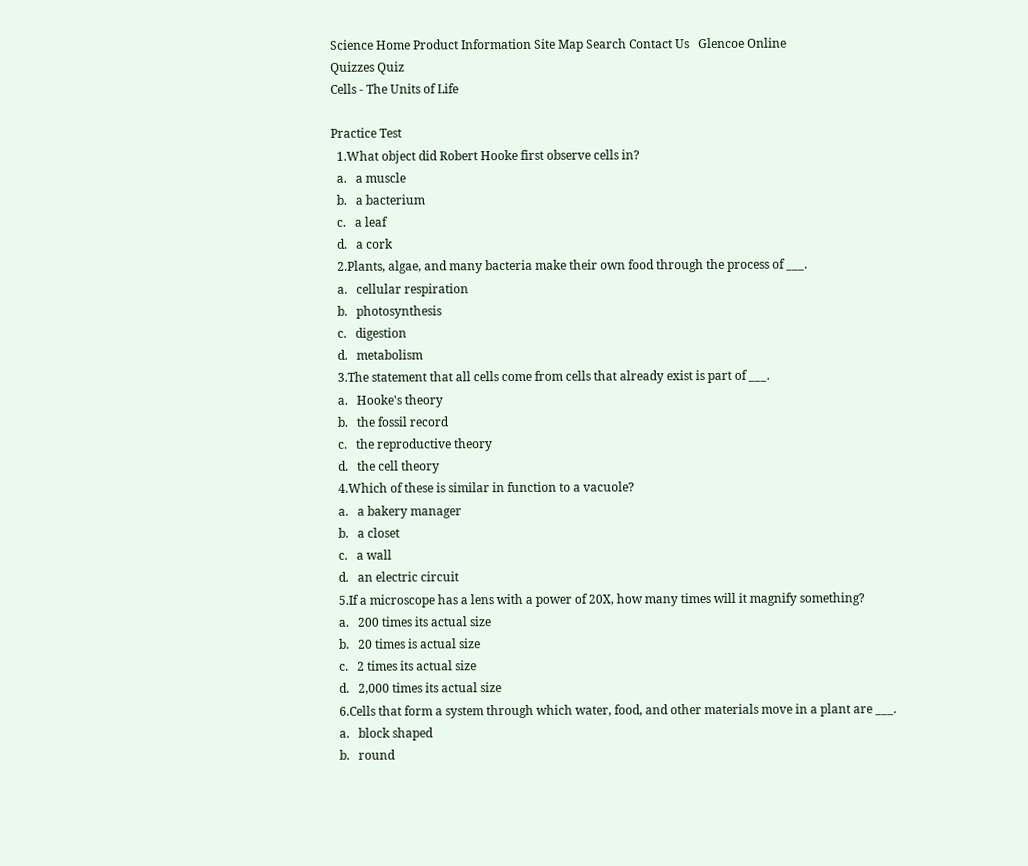Science Home Product Information Site Map Search Contact Us   Glencoe Online
Quizzes Quiz
Cells - The Units of Life

Practice Test
  1.What object did Robert Hooke first observe cells in?
  a.   a muscle
  b.   a bacterium
  c.   a leaf
  d.   a cork
  2.Plants, algae, and many bacteria make their own food through the process of ___.
  a.   cellular respiration
  b.   photosynthesis
  c.   digestion
  d.   metabolism
  3.The statement that all cells come from cells that already exist is part of ___.
  a.   Hooke's theory
  b.   the fossil record
  c.   the reproductive theory
  d.   the cell theory
  4.Which of these is similar in function to a vacuole?
  a.   a bakery manager
  b.   a closet
  c.   a wall
  d.   an electric circuit
  5.If a microscope has a lens with a power of 20X, how many times will it magnify something?
  a.   200 times its actual size
  b.   20 times is actual size
  c.   2 times its actual size
  d.   2,000 times its actual size
  6.Cells that form a system through which water, food, and other materials move in a plant are ___.
  a.   block shaped
  b.   round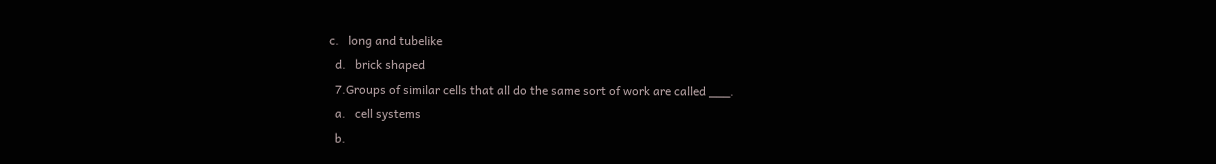c.   long and tubelike
  d.   brick shaped
  7.Groups of similar cells that all do the same sort of work are called ___.
  a.   cell systems
  b.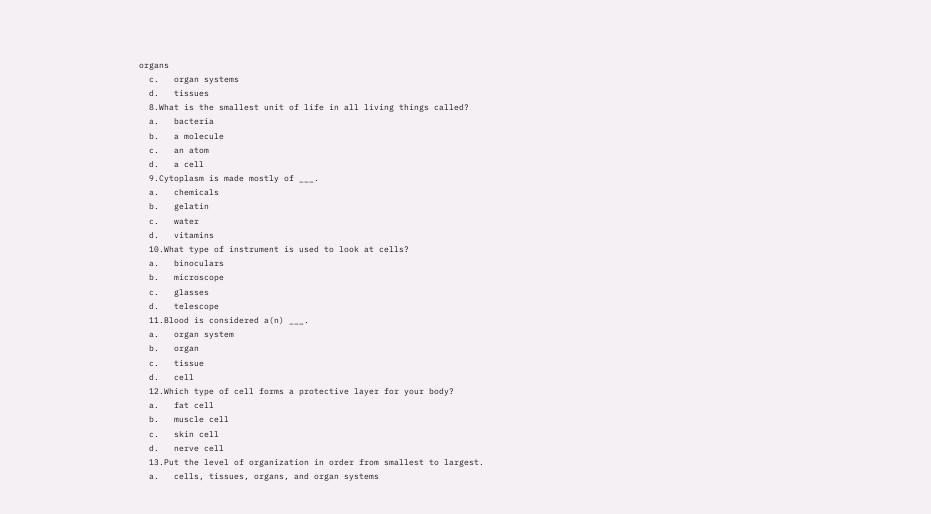organs
  c.   organ systems
  d.   tissues
  8.What is the smallest unit of life in all living things called?
  a.   bacteria
  b.   a molecule
  c.   an atom
  d.   a cell
  9.Cytoplasm is made mostly of ___.
  a.   chemicals
  b.   gelatin
  c.   water
  d.   vitamins
  10.What type of instrument is used to look at cells?
  a.   binoculars
  b.   microscope
  c.   glasses
  d.   telescope
  11.Blood is considered a(n) ___.
  a.   organ system
  b.   organ
  c.   tissue
  d.   cell
  12.Which type of cell forms a protective layer for your body?
  a.   fat cell
  b.   muscle cell
  c.   skin cell
  d.   nerve cell
  13.Put the level of organization in order from smallest to largest.
  a.   cells, tissues, organs, and organ systems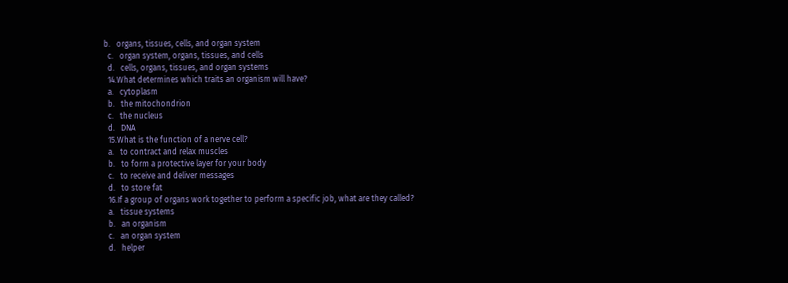b.   organs, tissues, cells, and organ system
  c.   organ system, organs, tissues, and cells
  d.   cells, organs, tissues, and organ systems
  14.What determines which traits an organism will have?
  a.   cytoplasm
  b.   the mitochondrion
  c.   the nucleus
  d.   DNA
  15.What is the function of a nerve cell?
  a.   to contract and relax muscles
  b.   to form a protective layer for your body
  c.   to receive and deliver messages
  d.   to store fat
  16.If a group of organs work together to perform a specific job, what are they called?
  a.   tissue systems
  b.   an organism
  c.   an organ system
  d.   helper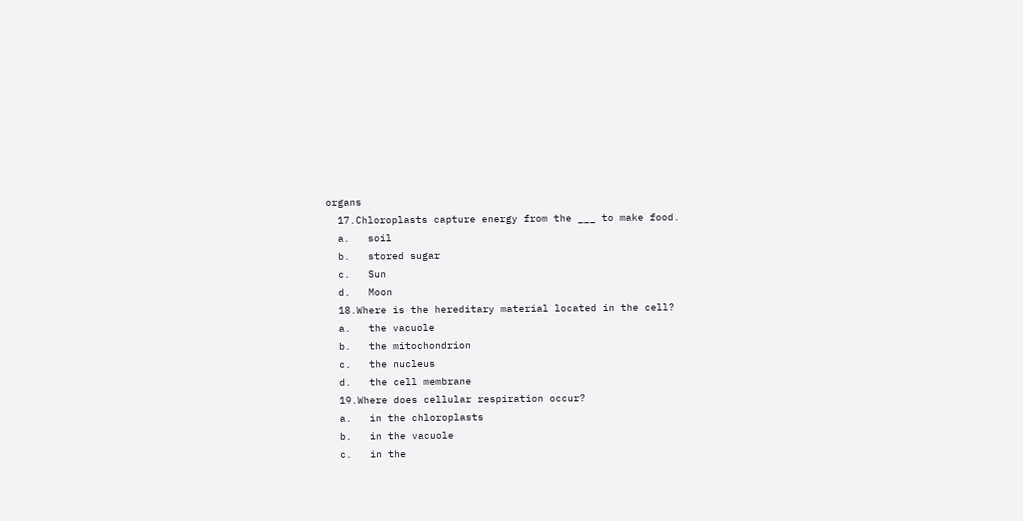organs
  17.Chloroplasts capture energy from the ___ to make food.
  a.   soil
  b.   stored sugar
  c.   Sun
  d.   Moon
  18.Where is the hereditary material located in the cell?
  a.   the vacuole
  b.   the mitochondrion
  c.   the nucleus
  d.   the cell membrane
  19.Where does cellular respiration occur?
  a.   in the chloroplasts
  b.   in the vacuole
  c.   in the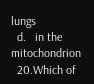lungs
  d.   in the mitochondrion
  20.Which of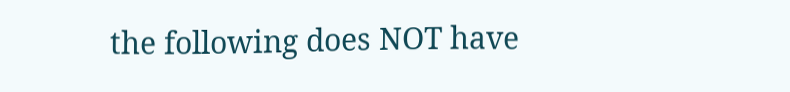the following does NOT have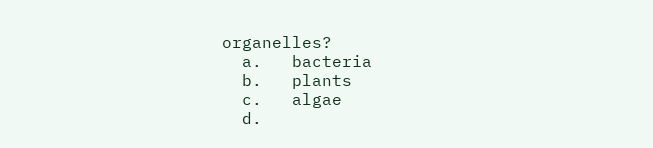organelles?
  a.   bacteria
  b.   plants
  c.   algae
  d.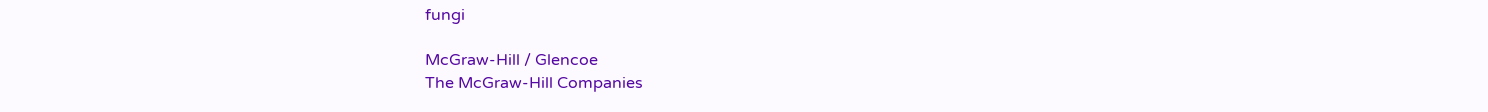fungi

McGraw-Hill / Glencoe
The McGraw-Hill Companies